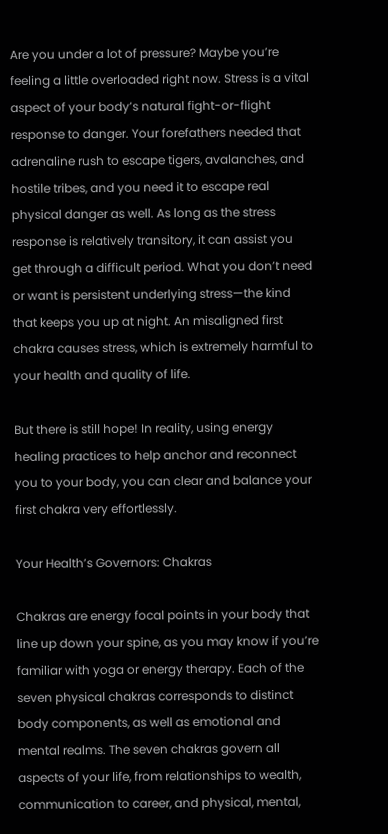Are you under a lot of pressure? Maybe you’re feeling a little overloaded right now. Stress is a vital aspect of your body’s natural fight-or-flight response to danger. Your forefathers needed that adrenaline rush to escape tigers, avalanches, and hostile tribes, and you need it to escape real physical danger as well. As long as the stress response is relatively transitory, it can assist you get through a difficult period. What you don’t need or want is persistent underlying stress—the kind that keeps you up at night. An misaligned first chakra causes stress, which is extremely harmful to your health and quality of life.

But there is still hope! In reality, using energy healing practices to help anchor and reconnect you to your body, you can clear and balance your first chakra very effortlessly.

Your Health’s Governors: Chakras

Chakras are energy focal points in your body that line up down your spine, as you may know if you’re familiar with yoga or energy therapy. Each of the seven physical chakras corresponds to distinct body components, as well as emotional and mental realms. The seven chakras govern all aspects of your life, from relationships to wealth, communication to career, and physical, mental,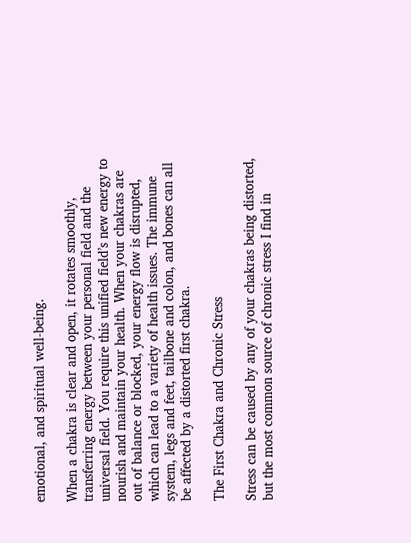emotional, and spiritual well-being.

When a chakra is clear and open, it rotates smoothly, transferring energy between your personal field and the universal field. You require this unified field’s new energy to nourish and maintain your health. When your chakras are out of balance or blocked, your energy flow is disrupted, which can lead to a variety of health issues. The immune system, legs and feet, tailbone and colon, and bones can all be affected by a distorted first chakra.

The First Chakra and Chronic Stress

Stress can be caused by any of your chakras being distorted, but the most common source of chronic stress I find in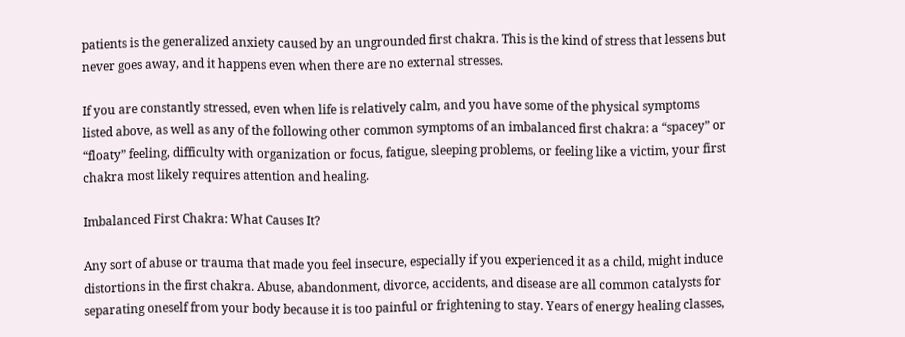patients is the generalized anxiety caused by an ungrounded first chakra. This is the kind of stress that lessens but never goes away, and it happens even when there are no external stresses.

If you are constantly stressed, even when life is relatively calm, and you have some of the physical symptoms listed above, as well as any of the following other common symptoms of an imbalanced first chakra: a “spacey” or “floaty” feeling, difficulty with organization or focus, fatigue, sleeping problems, or feeling like a victim, your first chakra most likely requires attention and healing.

Imbalanced First Chakra: What Causes It?

Any sort of abuse or trauma that made you feel insecure, especially if you experienced it as a child, might induce distortions in the first chakra. Abuse, abandonment, divorce, accidents, and disease are all common catalysts for separating oneself from your body because it is too painful or frightening to stay. Years of energy healing classes,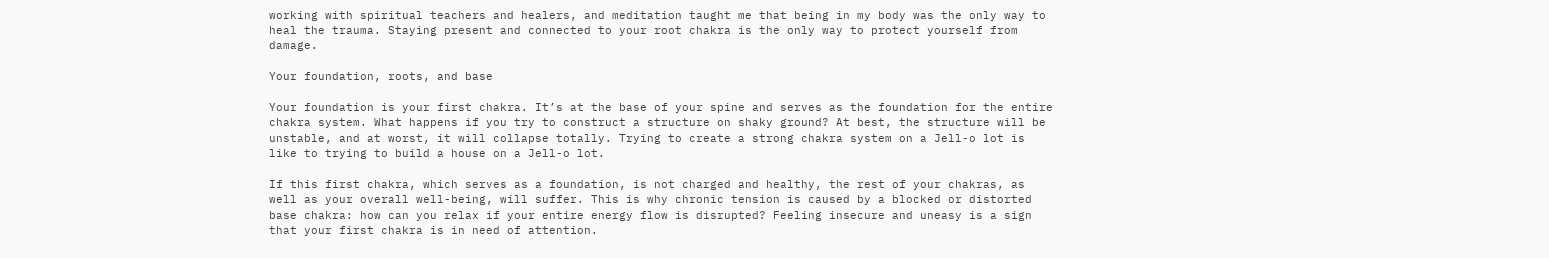working with spiritual teachers and healers, and meditation taught me that being in my body was the only way to heal the trauma. Staying present and connected to your root chakra is the only way to protect yourself from damage.

Your foundation, roots, and base

Your foundation is your first chakra. It’s at the base of your spine and serves as the foundation for the entire chakra system. What happens if you try to construct a structure on shaky ground? At best, the structure will be unstable, and at worst, it will collapse totally. Trying to create a strong chakra system on a Jell-o lot is like to trying to build a house on a Jell-o lot.

If this first chakra, which serves as a foundation, is not charged and healthy, the rest of your chakras, as well as your overall well-being, will suffer. This is why chronic tension is caused by a blocked or distorted base chakra: how can you relax if your entire energy flow is disrupted? Feeling insecure and uneasy is a sign that your first chakra is in need of attention.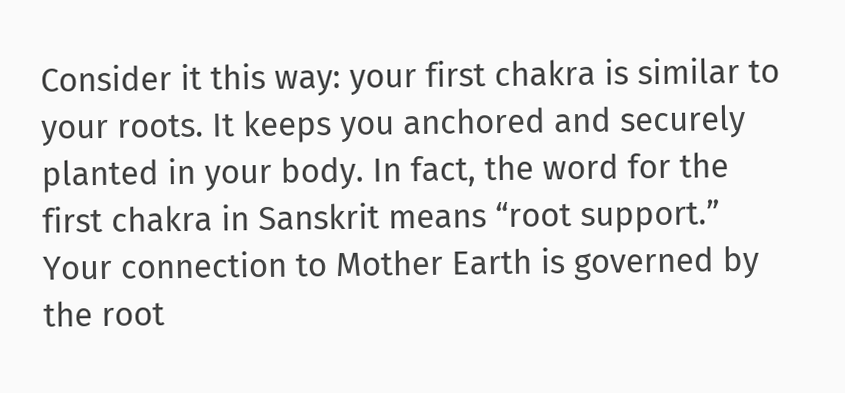Consider it this way: your first chakra is similar to your roots. It keeps you anchored and securely planted in your body. In fact, the word for the first chakra in Sanskrit means “root support.” Your connection to Mother Earth is governed by the root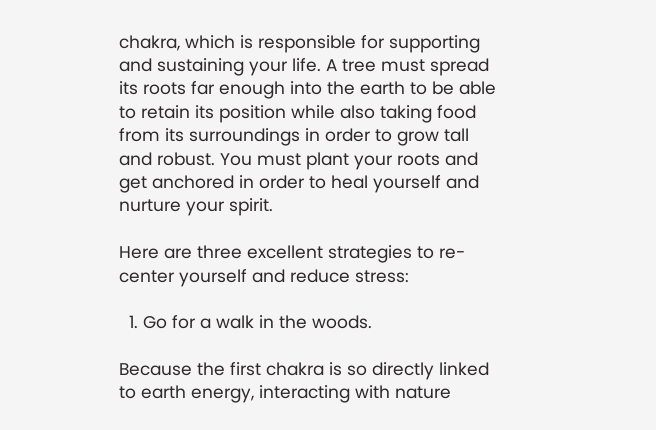chakra, which is responsible for supporting and sustaining your life. A tree must spread its roots far enough into the earth to be able to retain its position while also taking food from its surroundings in order to grow tall and robust. You must plant your roots and get anchored in order to heal yourself and nurture your spirit.

Here are three excellent strategies to re-center yourself and reduce stress:

  1. Go for a walk in the woods.

Because the first chakra is so directly linked to earth energy, interacting with nature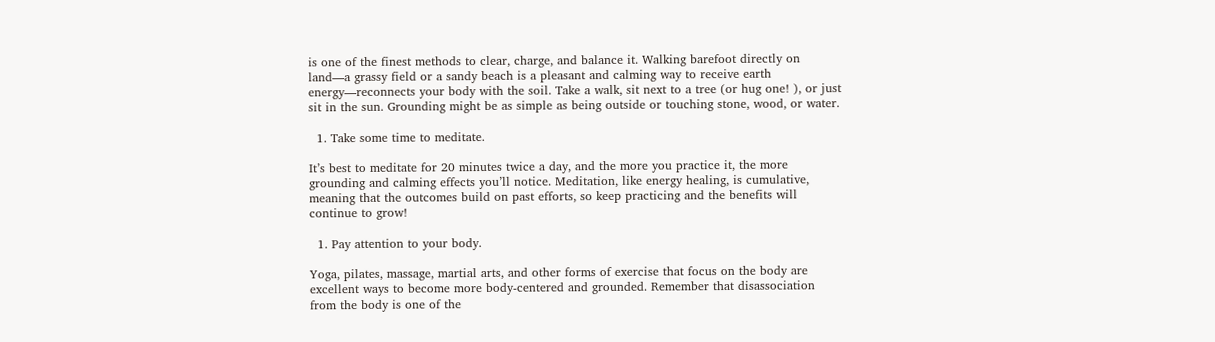is one of the finest methods to clear, charge, and balance it. Walking barefoot directly on land—a grassy field or a sandy beach is a pleasant and calming way to receive earth energy—reconnects your body with the soil. Take a walk, sit next to a tree (or hug one! ), or just sit in the sun. Grounding might be as simple as being outside or touching stone, wood, or water.

  1. Take some time to meditate.

It’s best to meditate for 20 minutes twice a day, and the more you practice it, the more grounding and calming effects you’ll notice. Meditation, like energy healing, is cumulative, meaning that the outcomes build on past efforts, so keep practicing and the benefits will continue to grow!

  1. Pay attention to your body.

Yoga, pilates, massage, martial arts, and other forms of exercise that focus on the body are excellent ways to become more body-centered and grounded. Remember that disassociation from the body is one of the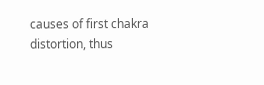causes of first chakra distortion, thus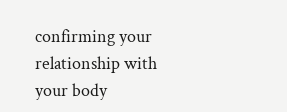confirming your relationship with your body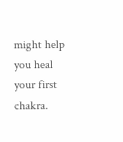might help you heal your first chakra.